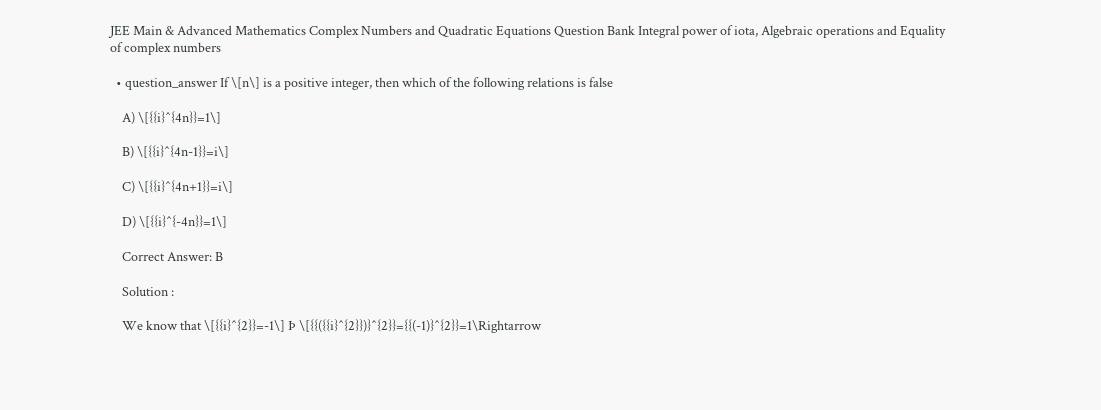JEE Main & Advanced Mathematics Complex Numbers and Quadratic Equations Question Bank Integral power of iota, Algebraic operations and Equality of complex numbers

  • question_answer If \[n\] is a positive integer, then which of the following relations is false

    A) \[{{i}^{4n}}=1\]

    B) \[{{i}^{4n-1}}=i\]

    C) \[{{i}^{4n+1}}=i\]

    D) \[{{i}^{-4n}}=1\]

    Correct Answer: B

    Solution :

    We know that \[{{i}^{2}}=-1\] Þ \[{{({{i}^{2}})}^{2}}={{(-1)}^{2}}=1\Rightarrow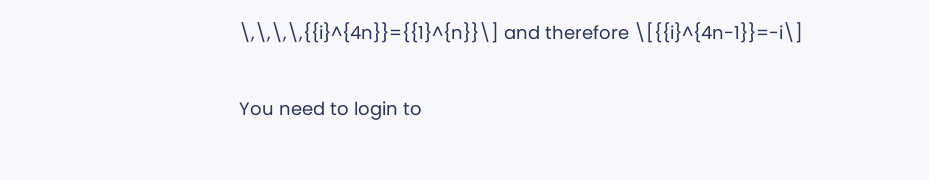\,\,\,\,{{i}^{4n}}={{1}^{n}}\] and therefore \[{{i}^{4n-1}}=-i\]

You need to login to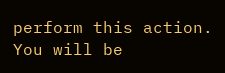perform this action.
You will be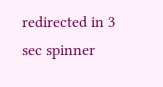redirected in 3 sec spinner